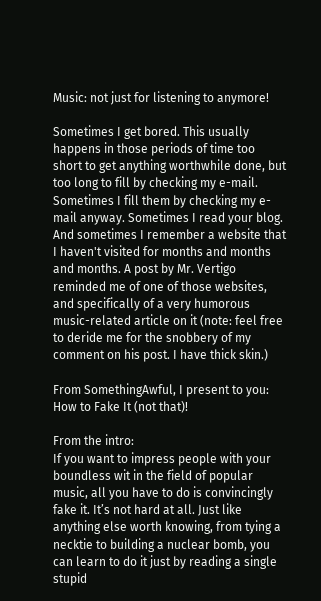Music: not just for listening to anymore!

Sometimes I get bored. This usually happens in those periods of time too short to get anything worthwhile done, but too long to fill by checking my e-mail. Sometimes I fill them by checking my e-mail anyway. Sometimes I read your blog. And sometimes I remember a website that I haven't visited for months and months and months. A post by Mr. Vertigo reminded me of one of those websites, and specifically of a very humorous music-related article on it (note: feel free to deride me for the snobbery of my comment on his post. I have thick skin.)

From SomethingAwful, I present to you: How to Fake It (not that)!

From the intro:
If you want to impress people with your boundless wit in the field of popular music, all you have to do is convincingly fake it. It’s not hard at all. Just like anything else worth knowing, from tying a necktie to building a nuclear bomb, you can learn to do it just by reading a single stupid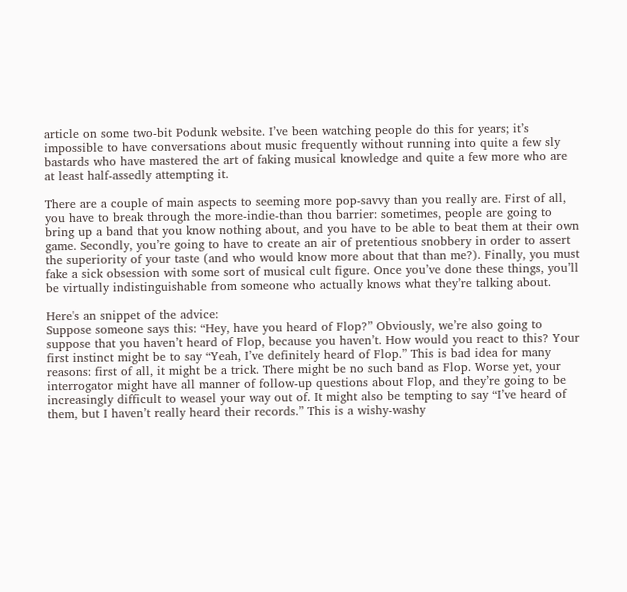article on some two-bit Podunk website. I’ve been watching people do this for years; it’s impossible to have conversations about music frequently without running into quite a few sly bastards who have mastered the art of faking musical knowledge and quite a few more who are at least half-assedly attempting it.

There are a couple of main aspects to seeming more pop-savvy than you really are. First of all, you have to break through the more-indie-than thou barrier: sometimes, people are going to bring up a band that you know nothing about, and you have to be able to beat them at their own game. Secondly, you’re going to have to create an air of pretentious snobbery in order to assert the superiority of your taste (and who would know more about that than me?). Finally, you must fake a sick obsession with some sort of musical cult figure. Once you’ve done these things, you’ll be virtually indistinguishable from someone who actually knows what they’re talking about.

Here's an snippet of the advice:
Suppose someone says this: “Hey, have you heard of Flop?” Obviously, we’re also going to suppose that you haven’t heard of Flop, because you haven’t. How would you react to this? Your first instinct might be to say “Yeah, I’ve definitely heard of Flop.” This is bad idea for many reasons: first of all, it might be a trick. There might be no such band as Flop. Worse yet, your interrogator might have all manner of follow-up questions about Flop, and they’re going to be increasingly difficult to weasel your way out of. It might also be tempting to say “I’ve heard of them, but I haven’t really heard their records.” This is a wishy-washy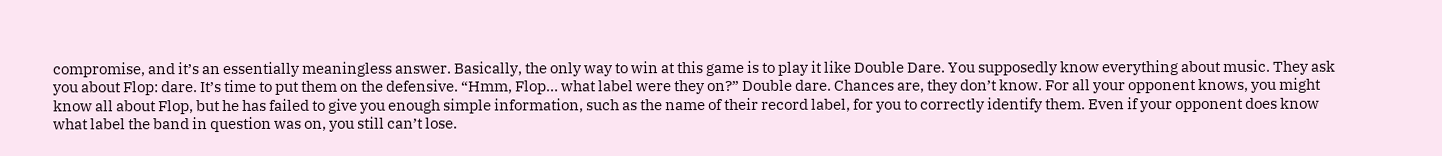compromise, and it’s an essentially meaningless answer. Basically, the only way to win at this game is to play it like Double Dare. You supposedly know everything about music. They ask you about Flop: dare. It’s time to put them on the defensive. “Hmm, Flop… what label were they on?” Double dare. Chances are, they don’t know. For all your opponent knows, you might know all about Flop, but he has failed to give you enough simple information, such as the name of their record label, for you to correctly identify them. Even if your opponent does know what label the band in question was on, you still can’t lose.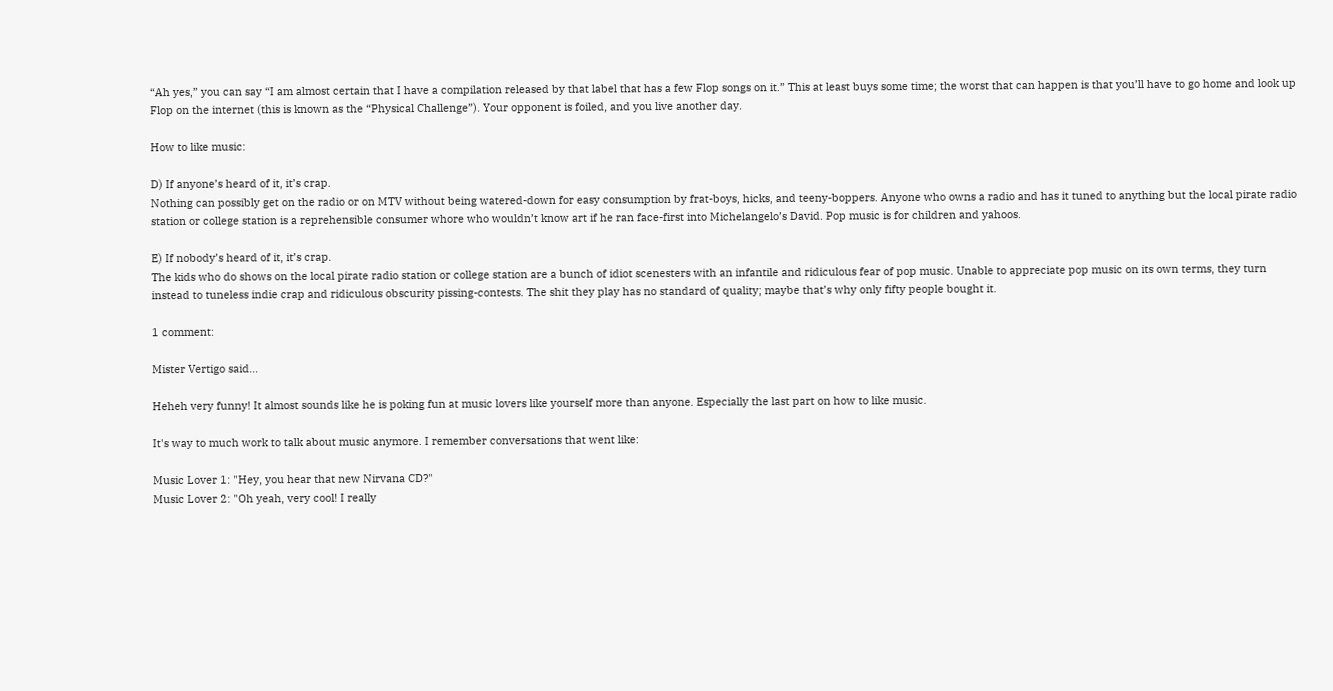“Ah yes,” you can say “I am almost certain that I have a compilation released by that label that has a few Flop songs on it.” This at least buys some time; the worst that can happen is that you’ll have to go home and look up Flop on the internet (this is known as the “Physical Challenge”). Your opponent is foiled, and you live another day.

How to like music:

D) If anyone’s heard of it, it’s crap.
Nothing can possibly get on the radio or on MTV without being watered-down for easy consumption by frat-boys, hicks, and teeny-boppers. Anyone who owns a radio and has it tuned to anything but the local pirate radio station or college station is a reprehensible consumer whore who wouldn’t know art if he ran face-first into Michelangelo’s David. Pop music is for children and yahoos.

E) If nobody’s heard of it, it’s crap.
The kids who do shows on the local pirate radio station or college station are a bunch of idiot scenesters with an infantile and ridiculous fear of pop music. Unable to appreciate pop music on its own terms, they turn instead to tuneless indie crap and ridiculous obscurity pissing-contests. The shit they play has no standard of quality; maybe that’s why only fifty people bought it.

1 comment:

Mister Vertigo said...

Heheh very funny! It almost sounds like he is poking fun at music lovers like yourself more than anyone. Especially the last part on how to like music.

It's way to much work to talk about music anymore. I remember conversations that went like:

Music Lover 1: "Hey, you hear that new Nirvana CD?"
Music Lover 2: "Oh yeah, very cool! I really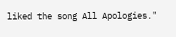liked the song All Apologies."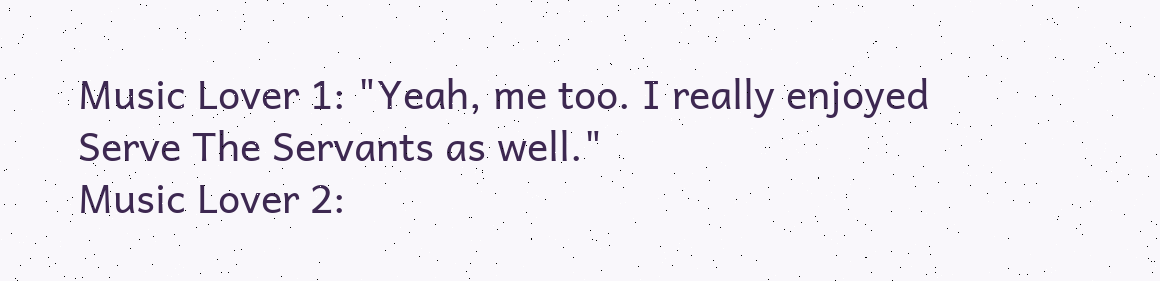Music Lover 1: "Yeah, me too. I really enjoyed Serve The Servants as well."
Music Lover 2: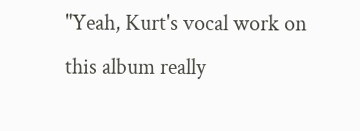"Yeah, Kurt's vocal work on this album really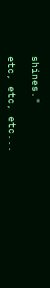shines."

etc, etc, etc...